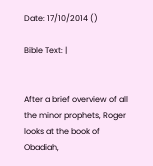Date: 17/10/2014 ()

Bible Text: |


After a brief overview of all the minor prophets, Roger looks at the book of Obadiah,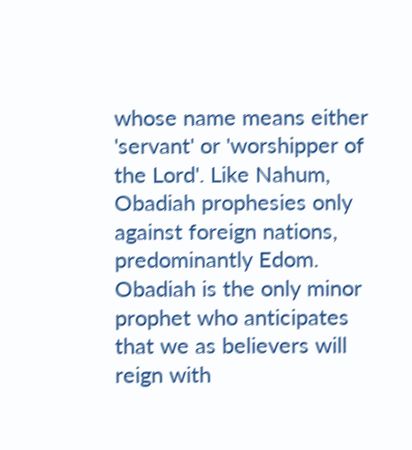whose name means either 'servant' or 'worshipper of the Lord'. Like Nahum, Obadiah prophesies only against foreign nations, predominantly Edom. Obadiah is the only minor prophet who anticipates that we as believers will reign with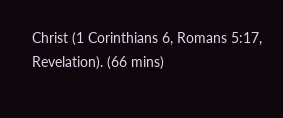Christ (1 Corinthians 6, Romans 5:17, Revelation). (66 mins)